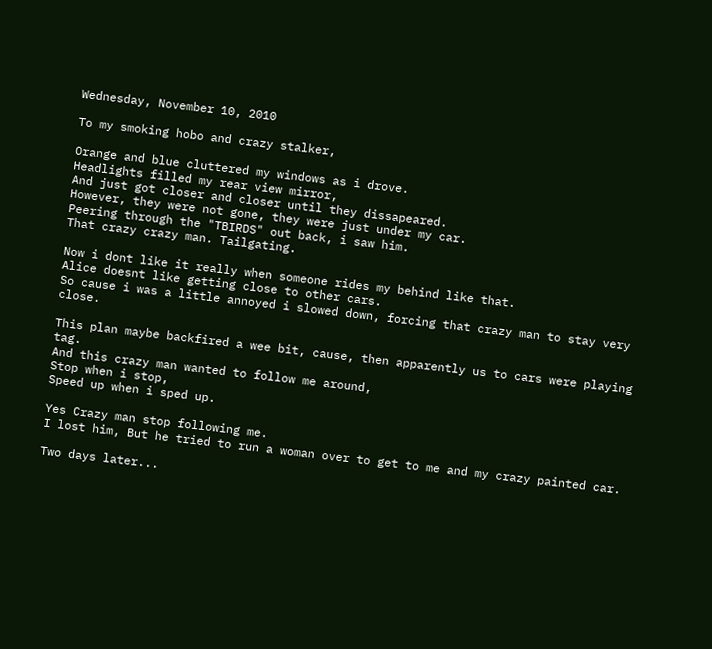Wednesday, November 10, 2010

To my smoking hobo and crazy stalker,

Orange and blue cluttered my windows as i drove.
Headlights filled my rear view mirror,
And just got closer and closer until they dissapeared.
However, they were not gone, they were just under my car.
Peering through the "TBIRDS" out back, i saw him.
That crazy crazy man. Tailgating.

Now i dont like it really when someone rides my behind like that.
Alice doesnt like getting close to other cars.
So cause i was a little annoyed i slowed down, forcing that crazy man to stay very close.

This plan maybe backfired a wee bit, cause, then apparently us to cars were playing tag.
And this crazy man wanted to follow me around,
Stop when i stop,
Speed up when i sped up.

Yes Crazy man stop following me.
I lost him, But he tried to run a woman over to get to me and my crazy painted car.

Two days later...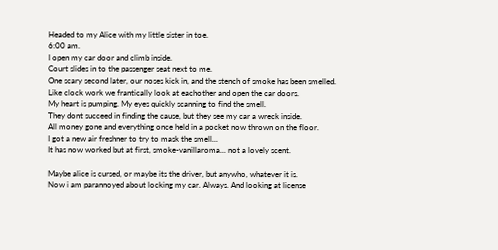Headed to my Alice with my little sister in toe.
6:00 am.
I open my car door and climb inside.
Court slides in to the passenger seat next to me.
One scary second later, our noses kick in, and the stench of smoke has been smelled.
Like clock work we frantically look at eachother and open the car doors.
My heart is pumping. My eyes quickly scanning to find the smell.
They dont succeed in finding the cause, but they see my car a wreck inside.
All money gone and everything once held in a pocket now thrown on the floor.
I got a new air freshner to try to mask the smell...
It has now worked but at first, smoke-vanillaroma... not a lovely scent.

Maybe alice is cursed, or maybe its the driver, but anywho, whatever it is.
Now i am parannoyed about locking my car. Always. And looking at license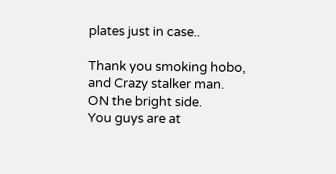plates just in case..

Thank you smoking hobo, and Crazy stalker man.
ON the bright side.
You guys are at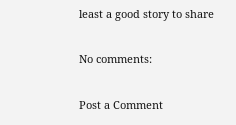least a good story to share

No comments:

Post a Comment